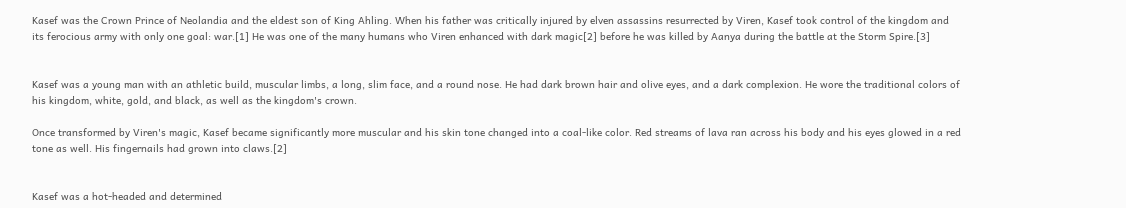Kasef was the Crown Prince of Neolandia and the eldest son of King Ahling. When his father was critically injured by elven assassins resurrected by Viren, Kasef took control of the kingdom and its ferocious army with only one goal: war.[1] He was one of the many humans who Viren enhanced with dark magic[2] before he was killed by Aanya during the battle at the Storm Spire.[3]


Kasef was a young man with an athletic build, muscular limbs, a long, slim face, and a round nose. He had dark brown hair and olive eyes, and a dark complexion. He wore the traditional colors of his kingdom, white, gold, and black, as well as the kingdom's crown.

Once transformed by Viren's magic, Kasef became significantly more muscular and his skin tone changed into a coal-like color. Red streams of lava ran across his body and his eyes glowed in a red tone as well. His fingernails had grown into claws.[2]


Kasef was a hot-headed and determined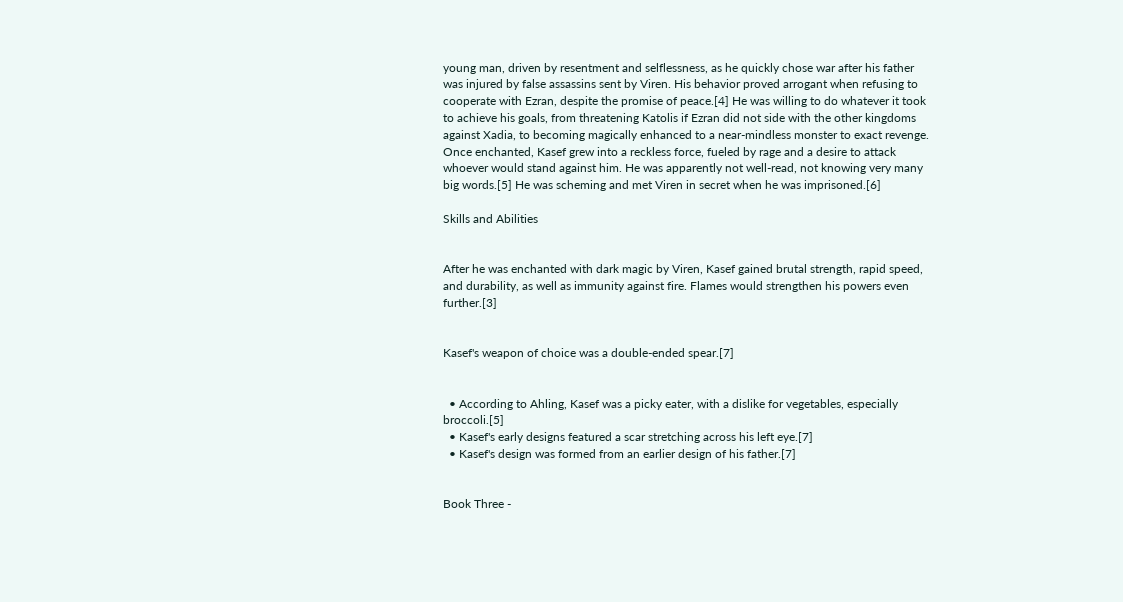young man, driven by resentment and selflessness, as he quickly chose war after his father was injured by false assassins sent by Viren. His behavior proved arrogant when refusing to cooperate with Ezran, despite the promise of peace.[4] He was willing to do whatever it took to achieve his goals, from threatening Katolis if Ezran did not side with the other kingdoms against Xadia, to becoming magically enhanced to a near-mindless monster to exact revenge. Once enchanted, Kasef grew into a reckless force, fueled by rage and a desire to attack whoever would stand against him. He was apparently not well-read, not knowing very many big words.[5] He was scheming and met Viren in secret when he was imprisoned.[6]

Skills and Abilities


After he was enchanted with dark magic by Viren, Kasef gained brutal strength, rapid speed, and durability, as well as immunity against fire. Flames would strengthen his powers even further.[3]


Kasef's weapon of choice was a double-ended spear.[7]


  • According to Ahling, Kasef was a picky eater, with a dislike for vegetables, especially broccoli.[5]
  • Kasef's early designs featured a scar stretching across his left eye.[7]
  • Kasef's design was formed from an earlier design of his father.[7]


Book Three -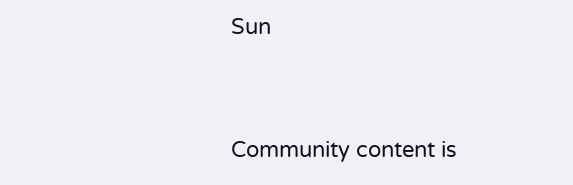Sun



Community content is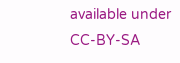available under CC-BY-SA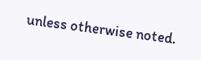unless otherwise noted.